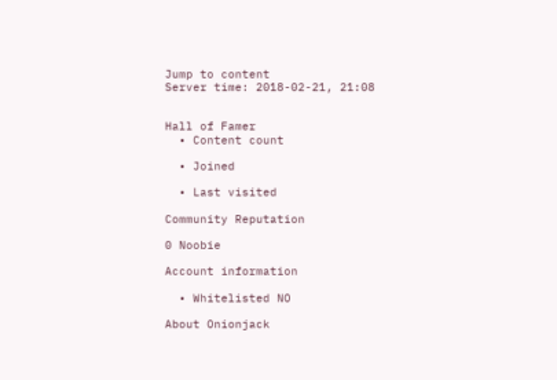Jump to content
Server time: 2018-02-21, 21:08


Hall of Famer
  • Content count

  • Joined

  • Last visited

Community Reputation

0 Noobie

Account information

  • Whitelisted NO

About Onionjack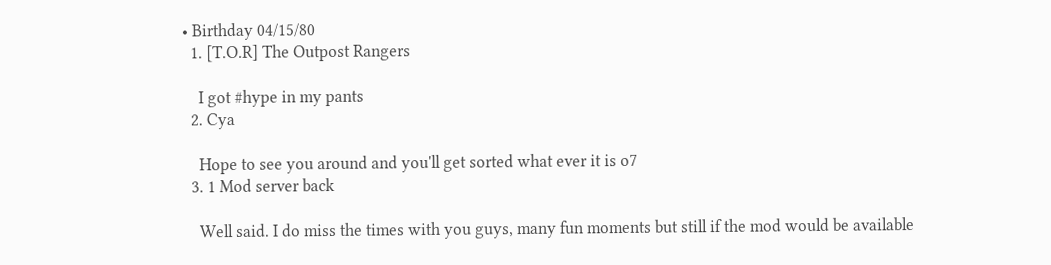• Birthday 04/15/80
  1. [T.O.R] The Outpost Rangers

    I got #hype in my pants
  2. Cya

    Hope to see you around and you'll get sorted what ever it is o7
  3. 1 Mod server back

    Well said. I do miss the times with you guys, many fun moments but still if the mod would be available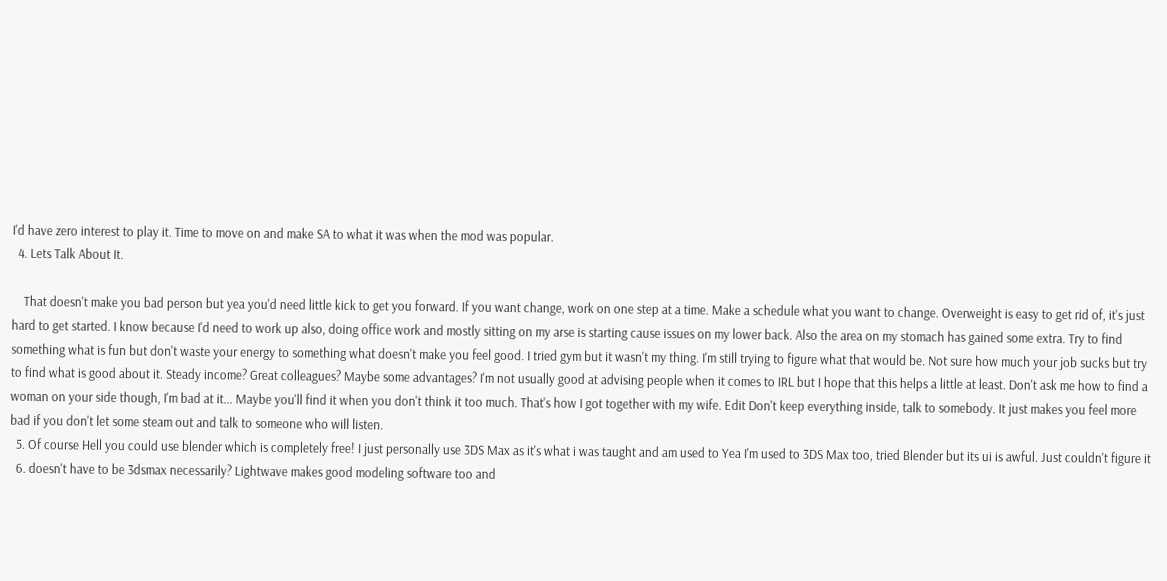I'd have zero interest to play it. Time to move on and make SA to what it was when the mod was popular.
  4. Lets Talk About It.

    That doesn't make you bad person but yea you'd need little kick to get you forward. If you want change, work on one step at a time. Make a schedule what you want to change. Overweight is easy to get rid of, it's just hard to get started. I know because I'd need to work up also, doing office work and mostly sitting on my arse is starting cause issues on my lower back. Also the area on my stomach has gained some extra. Try to find something what is fun but don't waste your energy to something what doesn't make you feel good. I tried gym but it wasn't my thing. I'm still trying to figure what that would be. Not sure how much your job sucks but try to find what is good about it. Steady income? Great colleagues? Maybe some advantages? I'm not usually good at advising people when it comes to IRL but I hope that this helps a little at least. Don't ask me how to find a woman on your side though, I'm bad at it... Maybe you'll find it when you don't think it too much. That's how I got together with my wife. Edit Don't keep everything inside, talk to somebody. It just makes you feel more bad if you don't let some steam out and talk to someone who will listen.
  5. Of course Hell you could use blender which is completely free! I just personally use 3DS Max as it's what i was taught and am used to Yea I'm used to 3DS Max too, tried Blender but its ui is awful. Just couldn't figure it
  6. doesn't have to be 3dsmax necessarily? Lightwave makes good modeling software too and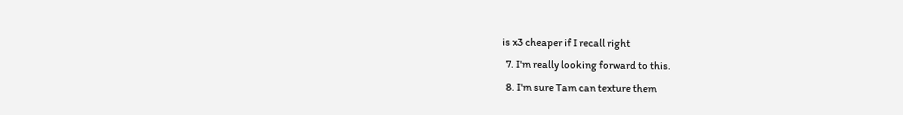is x3 cheaper if I recall right
  7. I'm really looking forward to this.
  8. I'm sure Tam can texture them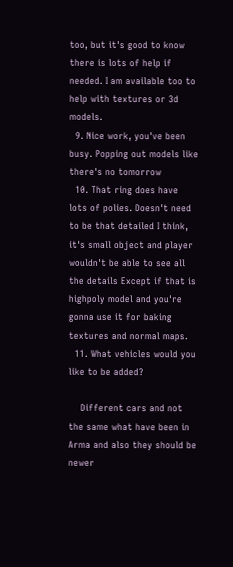too, but it's good to know there is lots of help if needed. I am available too to help with textures or 3d models.
  9. Nice work, you've been busy. Popping out models like there's no tomorrow
  10. That ring does have lots of polies. Doesn't need to be that detailed I think, it's small object and player wouldn't be able to see all the details Except if that is highpoly model and you're gonna use it for baking textures and normal maps.
  11. What vehicles would you like to be added?

    Different cars and not the same what have been in Arma and also they should be newer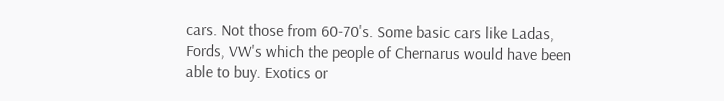cars. Not those from 60-70's. Some basic cars like Ladas, Fords, VW's which the people of Chernarus would have been able to buy. Exotics or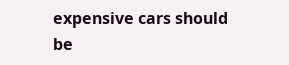expensive cars should be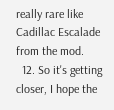really rare like Cadillac Escalade from the mod.
  12. So it's getting closer, I hope the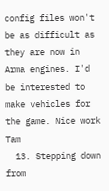config files won't be as difficult as they are now in Arma engines. I'd be interested to make vehicles for the game. Nice work Tam
  13. Stepping down from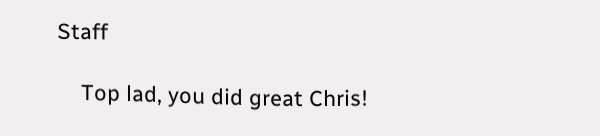Staff

    Top lad, you did great Chris!